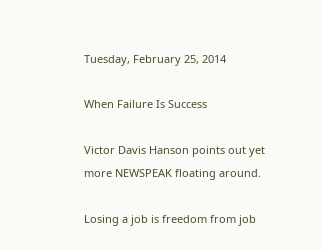Tuesday, February 25, 2014

When Failure Is Success

Victor Davis Hanson points out yet more NEWSPEAK floating around.

Losing a job is freedom from job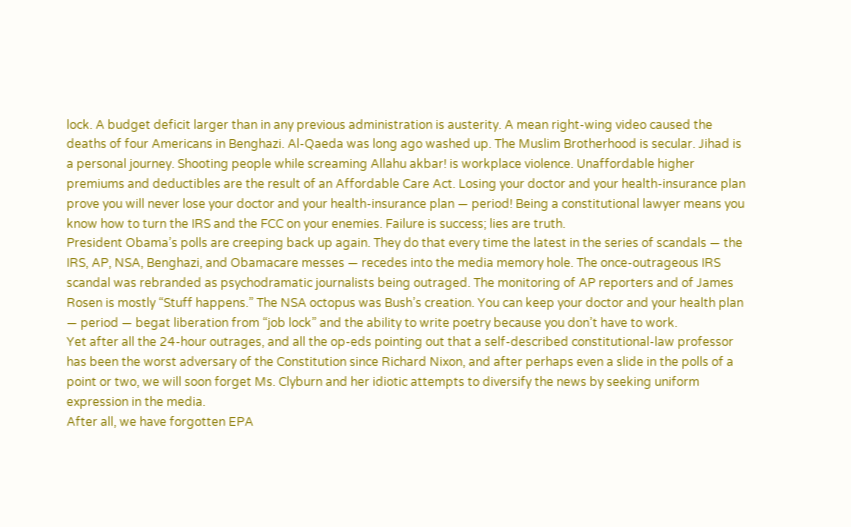lock. A budget deficit larger than in any previous administration is austerity. A mean right-wing video caused the deaths of four Americans in Benghazi. Al-Qaeda was long ago washed up. The Muslim Brotherhood is secular. Jihad is a personal journey. Shooting people while screaming Allahu akbar! is workplace violence. Unaffordable higher premiums and deductibles are the result of an Affordable Care Act. Losing your doctor and your health-insurance plan prove you will never lose your doctor and your health-insurance plan — period! Being a constitutional lawyer means you know how to turn the IRS and the FCC on your enemies. Failure is success; lies are truth.
President Obama’s polls are creeping back up again. They do that every time the latest in the series of scandals — the IRS, AP, NSA, Benghazi, and Obamacare messes — recedes into the media memory hole. The once-outrageous IRS scandal was rebranded as psychodramatic journalists being outraged. The monitoring of AP reporters and of James Rosen is mostly “Stuff happens.” The NSA octopus was Bush’s creation. You can keep your doctor and your health plan — period — begat liberation from “job lock” and the ability to write poetry because you don’t have to work.
Yet after all the 24-hour outrages, and all the op-eds pointing out that a self-described constitutional-law professor has been the worst adversary of the Constitution since Richard Nixon, and after perhaps even a slide in the polls of a point or two, we will soon forget Ms. Clyburn and her idiotic attempts to diversify the news by seeking uniform expression in the media.
After all, we have forgotten EPA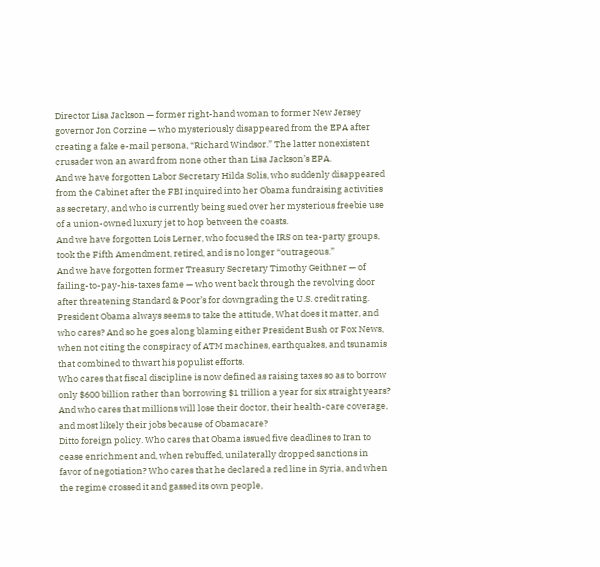Director Lisa Jackson — former right-hand woman to former New Jersey governor Jon Corzine — who mysteriously disappeared from the EPA after creating a fake e-mail persona, “Richard Windsor.” The latter nonexistent crusader won an award from none other than Lisa Jackson’s EPA.
And we have forgotten Labor Secretary Hilda Solis, who suddenly disappeared from the Cabinet after the FBI inquired into her Obama fundraising activities as secretary, and who is currently being sued over her mysterious freebie use of a union-owned luxury jet to hop between the coasts.
And we have forgotten Lois Lerner, who focused the IRS on tea-party groups, took the Fifth Amendment, retired, and is no longer “outrageous.”
And we have forgotten former Treasury Secretary Timothy Geithner — of failing-to-pay-his-taxes fame — who went back through the revolving door after threatening Standard & Poor’s for downgrading the U.S. credit rating.
President Obama always seems to take the attitude, What does it matter, and who cares? And so he goes along blaming either President Bush or Fox News, when not citing the conspiracy of ATM machines, earthquakes, and tsunamis that combined to thwart his populist efforts.
Who cares that fiscal discipline is now defined as raising taxes so as to borrow only $600 billion rather than borrowing $1 trillion a year for six straight years? And who cares that millions will lose their doctor, their health-care coverage, and most likely their jobs because of Obamacare?
Ditto foreign policy. Who cares that Obama issued five deadlines to Iran to cease enrichment and, when rebuffed, unilaterally dropped sanctions in favor of negotiation? Who cares that he declared a red line in Syria, and when the regime crossed it and gassed its own people,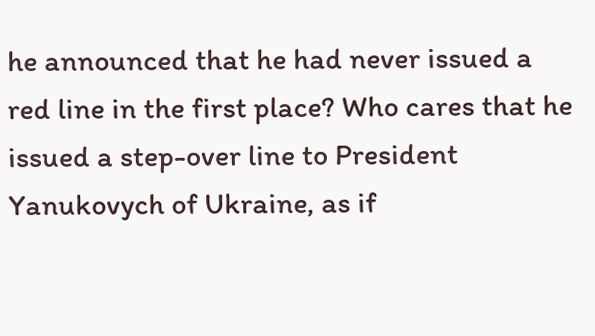he announced that he had never issued a red line in the first place? Who cares that he issued a step-over line to President Yanukovych of Ukraine, as if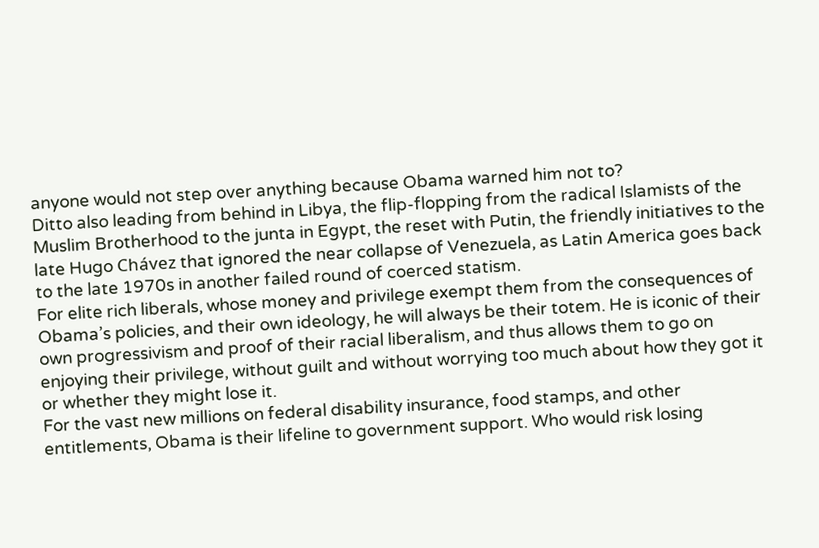anyone would not step over anything because Obama warned him not to?
Ditto also leading from behind in Libya, the flip-flopping from the radical Islamists of the Muslim Brotherhood to the junta in Egypt, the reset with Putin, the friendly initiatives to the late Hugo Chávez that ignored the near collapse of Venezuela, as Latin America goes back to the late 1970s in another failed round of coerced statism.
For elite rich liberals, whose money and privilege exempt them from the consequences of Obama’s policies, and their own ideology, he will always be their totem. He is iconic of their own progressivism and proof of their racial liberalism, and thus allows them to go on enjoying their privilege, without guilt and without worrying too much about how they got it or whether they might lose it.
For the vast new millions on federal disability insurance, food stamps, and other entitlements, Obama is their lifeline to government support. Who would risk losing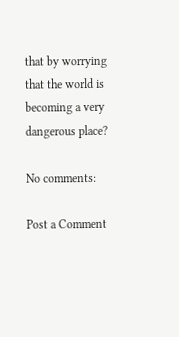that by worrying that the world is becoming a very dangerous place?

No comments:

Post a Comment